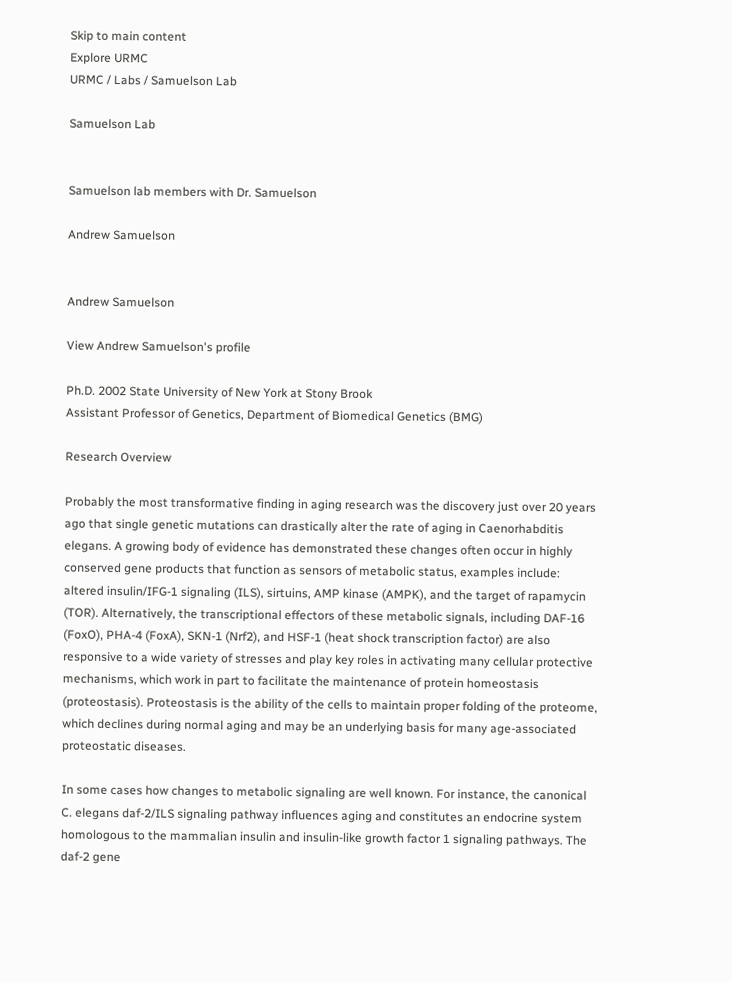Skip to main content
Explore URMC
URMC / Labs / Samuelson Lab

Samuelson Lab


Samuelson lab members with Dr. Samuelson

Andrew Samuelson


Andrew Samuelson

View Andrew Samuelson's profile

Ph.D. 2002 State University of New York at Stony Brook
Assistant Professor of Genetics, Department of Biomedical Genetics (BMG)

Research Overview

Probably the most transformative finding in aging research was the discovery just over 20 years ago that single genetic mutations can drastically alter the rate of aging in Caenorhabditis elegans. A growing body of evidence has demonstrated these changes often occur in highly conserved gene products that function as sensors of metabolic status, examples include: altered insulin/IFG-1 signaling (ILS), sirtuins, AMP kinase (AMPK), and the target of rapamycin (TOR). Alternatively, the transcriptional effectors of these metabolic signals, including DAF-16 (FoxO), PHA-4 (FoxA), SKN-1 (Nrf2), and HSF-1 (heat shock transcription factor) are also responsive to a wide variety of stresses and play key roles in activating many cellular protective mechanisms, which work in part to facilitate the maintenance of protein homeostasis (proteostasis). Proteostasis is the ability of the cells to maintain proper folding of the proteome, which declines during normal aging and may be an underlying basis for many age-associated proteostatic diseases.

In some cases how changes to metabolic signaling are well known. For instance, the canonical C. elegans daf-2/ILS signaling pathway influences aging and constitutes an endocrine system homologous to the mammalian insulin and insulin-like growth factor 1 signaling pathways. The daf-2 gene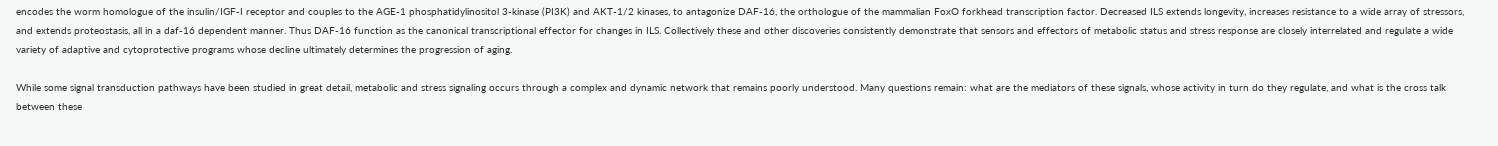encodes the worm homologue of the insulin/IGF-I receptor and couples to the AGE-1 phosphatidylinositol 3-kinase (PI3K) and AKT-1/2 kinases, to antagonize DAF-16, the orthologue of the mammalian FoxO forkhead transcription factor. Decreased ILS extends longevity, increases resistance to a wide array of stressors, and extends proteostasis, all in a daf-16 dependent manner. Thus DAF-16 function as the canonical transcriptional effector for changes in ILS. Collectively these and other discoveries consistently demonstrate that sensors and effectors of metabolic status and stress response are closely interrelated and regulate a wide variety of adaptive and cytoprotective programs whose decline ultimately determines the progression of aging.

While some signal transduction pathways have been studied in great detail, metabolic and stress signaling occurs through a complex and dynamic network that remains poorly understood. Many questions remain: what are the mediators of these signals, whose activity in turn do they regulate, and what is the cross talk between these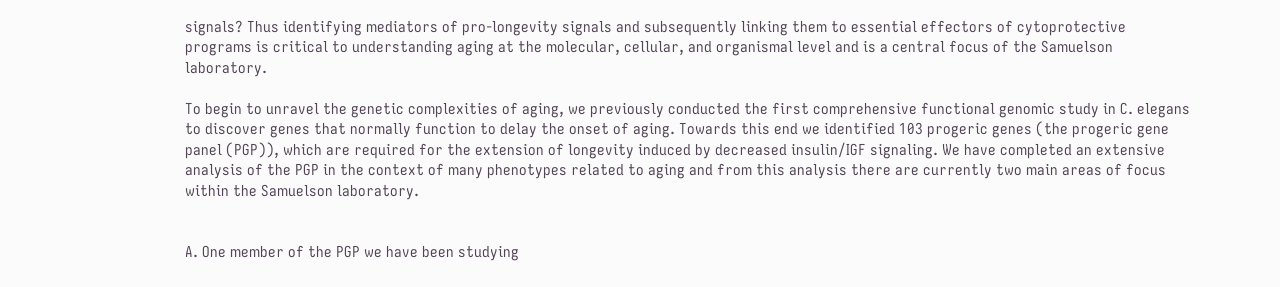signals? Thus identifying mediators of pro-longevity signals and subsequently linking them to essential effectors of cytoprotective programs is critical to understanding aging at the molecular, cellular, and organismal level and is a central focus of the Samuelson laboratory.

To begin to unravel the genetic complexities of aging, we previously conducted the first comprehensive functional genomic study in C. elegans to discover genes that normally function to delay the onset of aging. Towards this end we identified 103 progeric genes (the progeric gene panel (PGP)), which are required for the extension of longevity induced by decreased insulin/IGF signaling. We have completed an extensive analysis of the PGP in the context of many phenotypes related to aging and from this analysis there are currently two main areas of focus within the Samuelson laboratory.


A. One member of the PGP we have been studying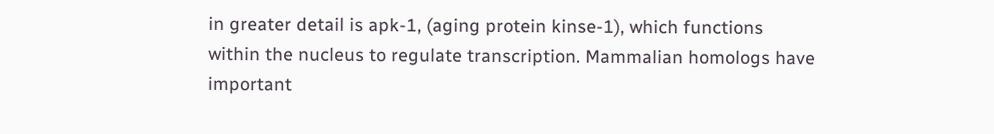in greater detail is apk-1, (aging protein kinse-1), which functions within the nucleus to regulate transcription. Mammalian homologs have important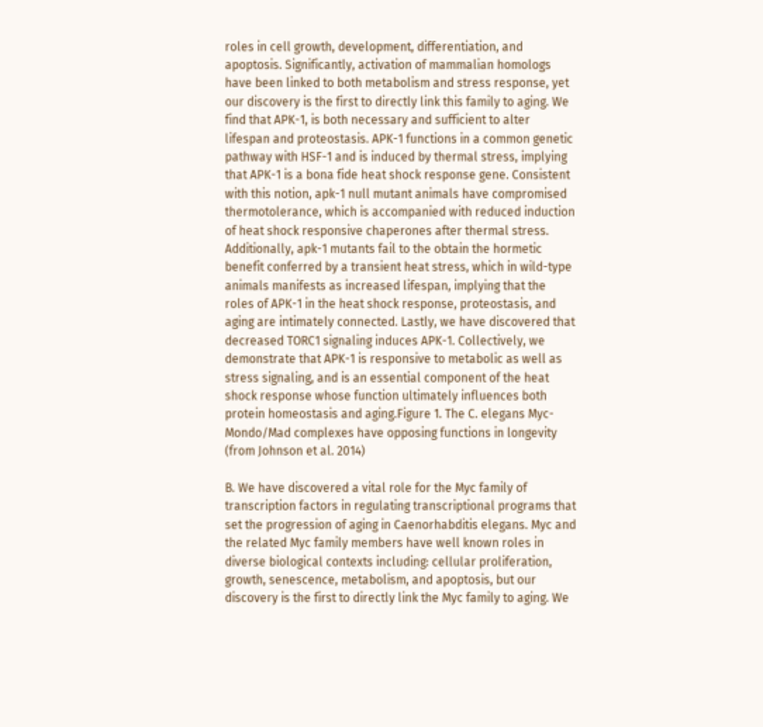roles in cell growth, development, differentiation, and apoptosis. Significantly, activation of mammalian homologs have been linked to both metabolism and stress response, yet our discovery is the first to directly link this family to aging. We find that APK-1, is both necessary and sufficient to alter lifespan and proteostasis. APK-1 functions in a common genetic pathway with HSF-1 and is induced by thermal stress, implying that APK-1 is a bona fide heat shock response gene. Consistent with this notion, apk-1 null mutant animals have compromised thermotolerance, which is accompanied with reduced induction of heat shock responsive chaperones after thermal stress. Additionally, apk-1 mutants fail to the obtain the hormetic benefit conferred by a transient heat stress, which in wild-type animals manifests as increased lifespan, implying that the roles of APK-1 in the heat shock response, proteostasis, and aging are intimately connected. Lastly, we have discovered that decreased TORC1 signaling induces APK-1. Collectively, we demonstrate that APK-1 is responsive to metabolic as well as stress signaling, and is an essential component of the heat shock response whose function ultimately influences both protein homeostasis and aging.Figure 1. The C. elegans Myc-Mondo/Mad complexes have opposing functions in longevity (from Johnson et al. 2014)

B. We have discovered a vital role for the Myc family of transcription factors in regulating transcriptional programs that set the progression of aging in Caenorhabditis elegans. Myc and the related Myc family members have well known roles in diverse biological contexts including: cellular proliferation, growth, senescence, metabolism, and apoptosis, but our discovery is the first to directly link the Myc family to aging. We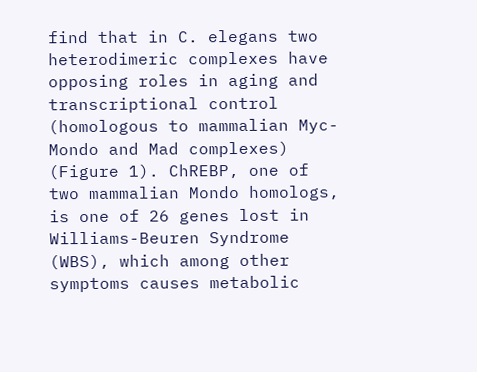find that in C. elegans two heterodimeric complexes have opposing roles in aging and transcriptional control (homologous to mammalian Myc-Mondo and Mad complexes) (Figure 1). ChREBP, one of two mammalian Mondo homologs, is one of 26 genes lost in Williams-Beuren Syndrome (WBS), which among other symptoms causes metabolic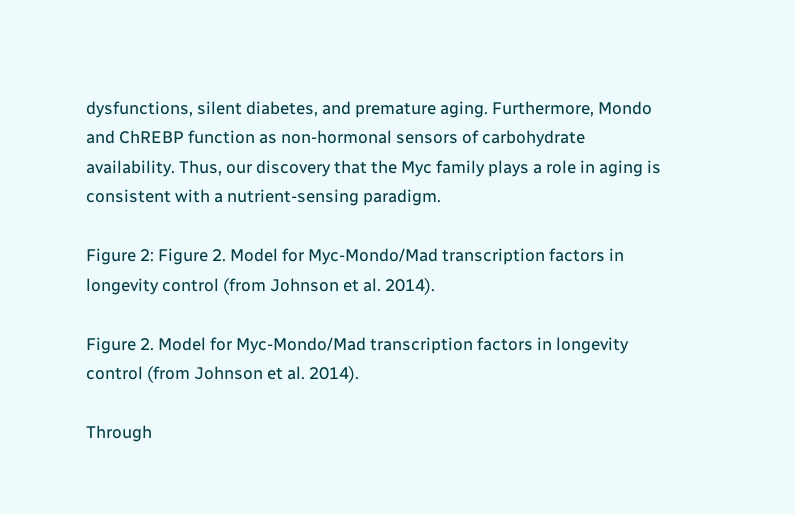dysfunctions, silent diabetes, and premature aging. Furthermore, Mondo and ChREBP function as non-hormonal sensors of carbohydrate availability. Thus, our discovery that the Myc family plays a role in aging is consistent with a nutrient-sensing paradigm.

Figure 2: Figure 2. Model for Myc-Mondo/Mad transcription factors in longevity control (from Johnson et al. 2014).

Figure 2. Model for Myc-Mondo/Mad transcription factors in longevity control (from Johnson et al. 2014).

Through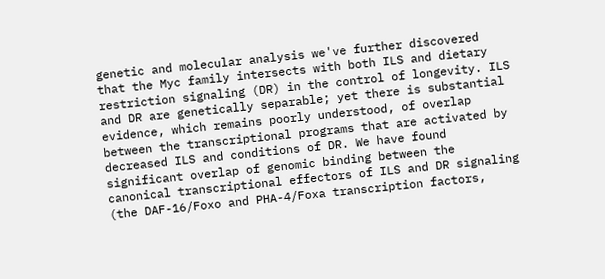genetic and molecular analysis we've further discovered that the Myc family intersects with both ILS and dietary restriction signaling (DR) in the control of longevity. ILS and DR are genetically separable; yet there is substantial evidence, which remains poorly understood, of overlap between the transcriptional programs that are activated by decreased ILS and conditions of DR. We have found significant overlap of genomic binding between the canonical transcriptional effectors of ILS and DR signaling (the DAF-16/Foxo and PHA-4/Foxa transcription factors,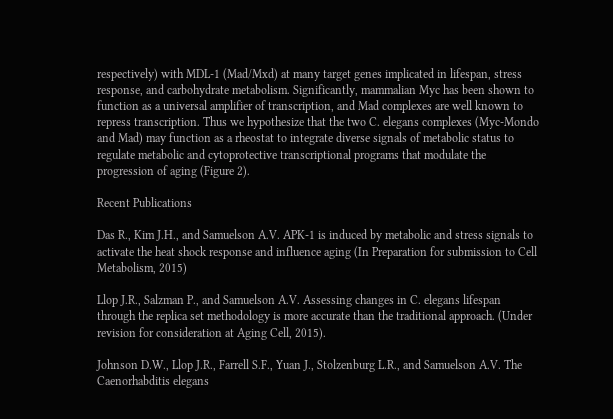respectively) with MDL-1 (Mad/Mxd) at many target genes implicated in lifespan, stress response, and carbohydrate metabolism. Significantly, mammalian Myc has been shown to function as a universal amplifier of transcription, and Mad complexes are well known to repress transcription. Thus we hypothesize that the two C. elegans complexes (Myc-Mondo and Mad) may function as a rheostat to integrate diverse signals of metabolic status to regulate metabolic and cytoprotective transcriptional programs that modulate the progression of aging (Figure 2).

Recent Publications

Das R., Kim J.H., and Samuelson A.V. APK-1 is induced by metabolic and stress signals to activate the heat shock response and influence aging (In Preparation for submission to Cell Metabolism, 2015)

Llop J.R., Salzman P., and Samuelson A.V. Assessing changes in C. elegans lifespan through the replica set methodology is more accurate than the traditional approach. (Under revision for consideration at Aging Cell, 2015).

Johnson D.W., Llop J.R., Farrell S.F., Yuan J., Stolzenburg L.R., and Samuelson A.V. The Caenorhabditis elegans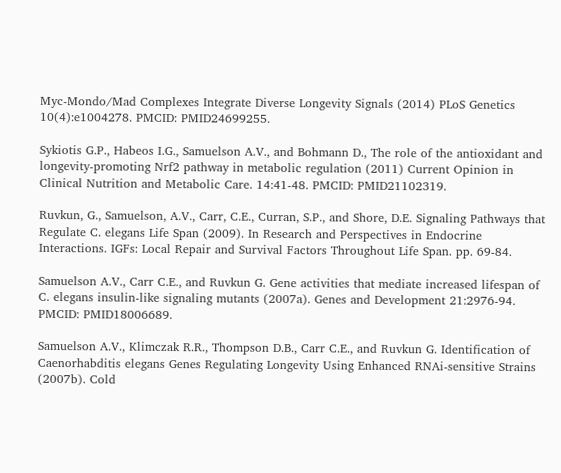Myc-Mondo/Mad Complexes Integrate Diverse Longevity Signals (2014) PLoS Genetics 10(4):e1004278. PMCID: PMID24699255.

Sykiotis G.P., Habeos I.G., Samuelson A.V., and Bohmann D., The role of the antioxidant and longevity-promoting Nrf2 pathway in metabolic regulation (2011) Current Opinion in Clinical Nutrition and Metabolic Care. 14:41-48. PMCID: PMID21102319.

Ruvkun, G., Samuelson, A.V., Carr, C.E., Curran, S.P., and Shore, D.E. Signaling Pathways that Regulate C. elegans Life Span (2009). In Research and Perspectives in Endocrine Interactions. IGFs: Local Repair and Survival Factors Throughout Life Span. pp. 69-84.

Samuelson A.V., Carr C.E., and Ruvkun G. Gene activities that mediate increased lifespan of C. elegans insulin-like signaling mutants (2007a). Genes and Development 21:2976-94. PMCID: PMID18006689.

Samuelson A.V., Klimczak R.R., Thompson D.B., Carr C.E., and Ruvkun G. Identification of Caenorhabditis elegans Genes Regulating Longevity Using Enhanced RNAi-sensitive Strains (2007b). Cold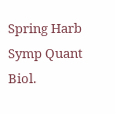Spring Harb Symp Quant Biol.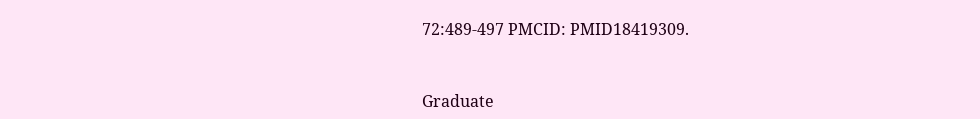72:489-497 PMCID: PMID18419309.


Graduate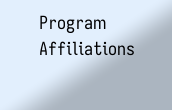Program Affiliations